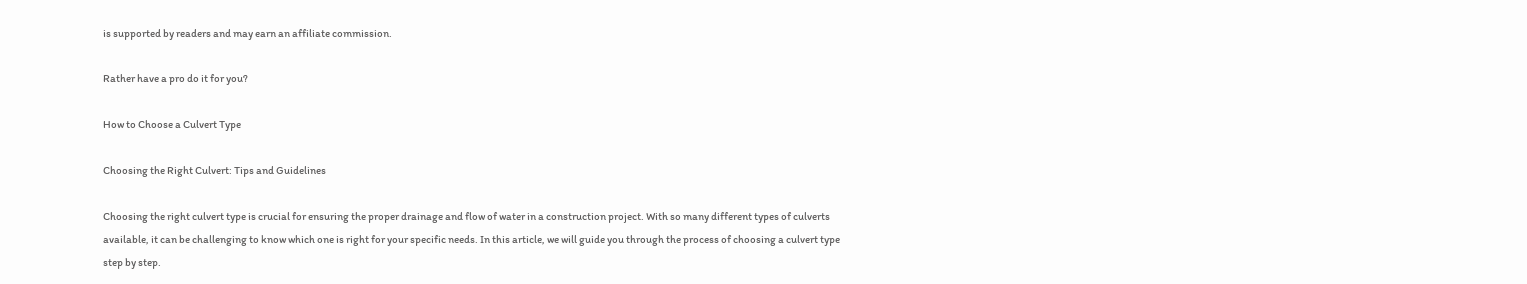is supported by readers and may earn an affiliate commission.

Rather have a pro do it for you?

How to Choose a Culvert Type

Choosing the Right Culvert: Tips and Guidelines

Choosing the right culvert type is crucial for ensuring the proper drainage and flow of water in a construction project. With so many different types of culverts available, it can be challenging to know which one is right for your specific needs. In this article, we will guide you through the process of choosing a culvert type step by step.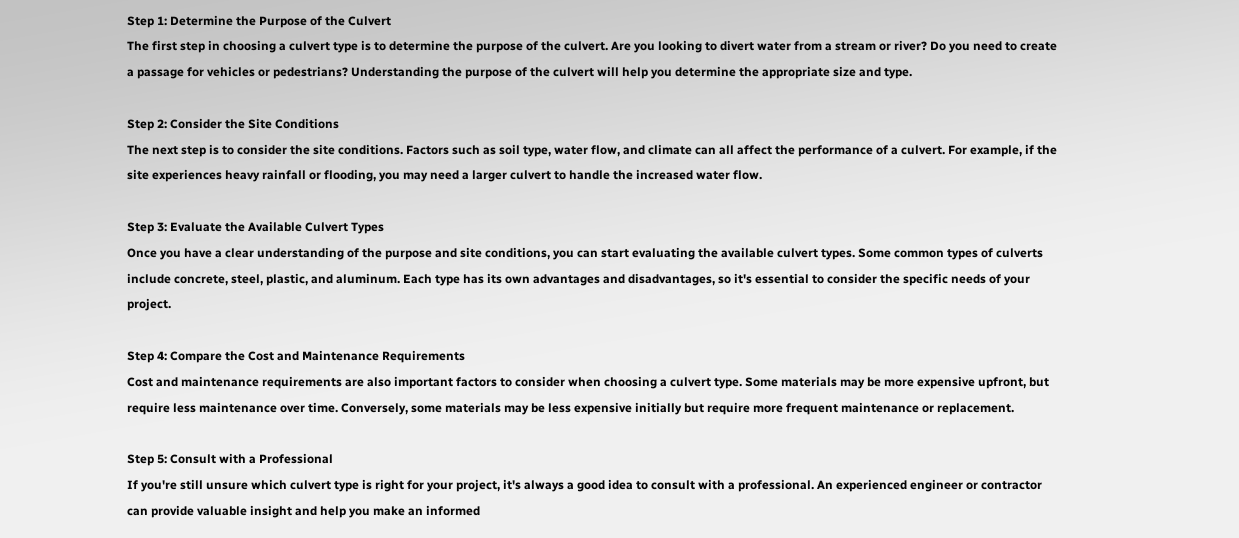Step 1: Determine the Purpose of the Culvert
The first step in choosing a culvert type is to determine the purpose of the culvert. Are you looking to divert water from a stream or river? Do you need to create a passage for vehicles or pedestrians? Understanding the purpose of the culvert will help you determine the appropriate size and type.

Step 2: Consider the Site Conditions
The next step is to consider the site conditions. Factors such as soil type, water flow, and climate can all affect the performance of a culvert. For example, if the site experiences heavy rainfall or flooding, you may need a larger culvert to handle the increased water flow.

Step 3: Evaluate the Available Culvert Types
Once you have a clear understanding of the purpose and site conditions, you can start evaluating the available culvert types. Some common types of culverts include concrete, steel, plastic, and aluminum. Each type has its own advantages and disadvantages, so it's essential to consider the specific needs of your project.

Step 4: Compare the Cost and Maintenance Requirements
Cost and maintenance requirements are also important factors to consider when choosing a culvert type. Some materials may be more expensive upfront, but require less maintenance over time. Conversely, some materials may be less expensive initially but require more frequent maintenance or replacement.

Step 5: Consult with a Professional
If you're still unsure which culvert type is right for your project, it's always a good idea to consult with a professional. An experienced engineer or contractor can provide valuable insight and help you make an informed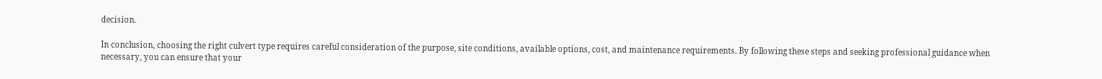decision.

In conclusion, choosing the right culvert type requires careful consideration of the purpose, site conditions, available options, cost, and maintenance requirements. By following these steps and seeking professional guidance when necessary, you can ensure that your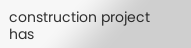construction project has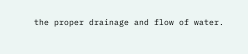the proper drainage and flow of water.